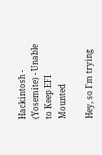Hackintosh - (Yosemite) - Unable to Keep EFI Mounted

Hey, so I'm trying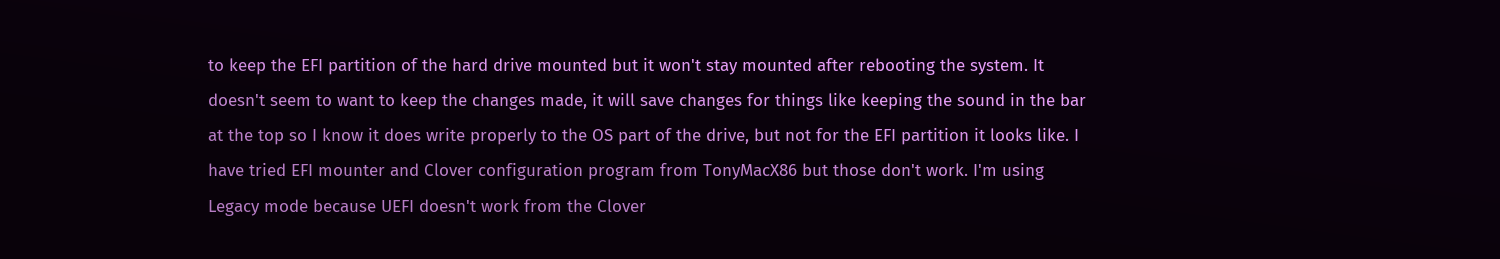to keep the EFI partition of the hard drive mounted but it won't stay mounted after rebooting the system. It doesn't seem to want to keep the changes made, it will save changes for things like keeping the sound in the bar at the top so I know it does write properly to the OS part of the drive, but not for the EFI partition it looks like. I have tried EFI mounter and Clover configuration program from TonyMacX86 but those don't work. I'm using Legacy mode because UEFI doesn't work from the Clover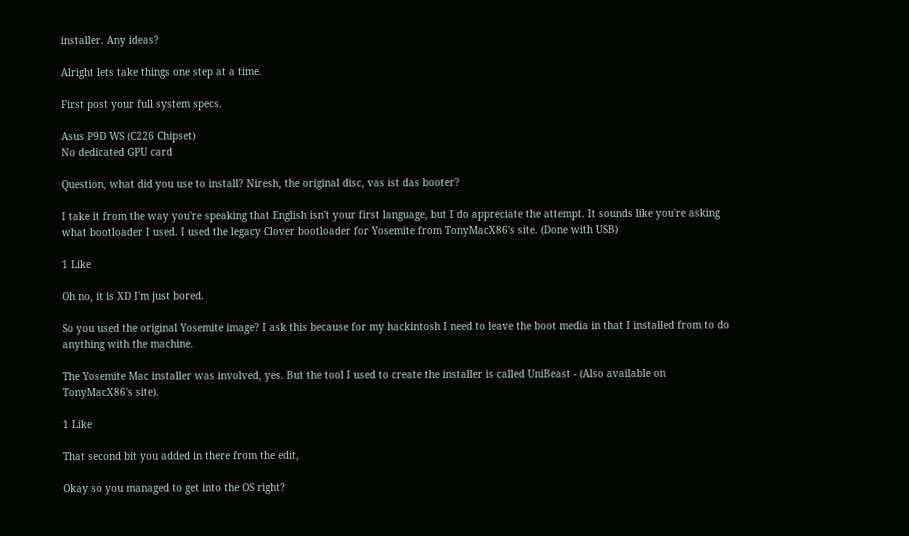installer. Any ideas?

Alright lets take things one step at a time.

First post your full system specs.

Asus P9D WS (C226 Chipset)
No dedicated GPU card

Question, what did you use to install? Niresh, the original disc, vas ist das booter?

I take it from the way you're speaking that English isn't your first language, but I do appreciate the attempt. It sounds like you're asking what bootloader I used. I used the legacy Clover bootloader for Yosemite from TonyMacX86's site. (Done with USB)

1 Like

Oh no, it is XD I'm just bored.

So you used the original Yosemite image? I ask this because for my hackintosh I need to leave the boot media in that I installed from to do anything with the machine.

The Yosemite Mac installer was involved, yes. But the tool I used to create the installer is called UniBeast - (Also available on TonyMacX86's site).

1 Like

That second bit you added in there from the edit,

Okay so you managed to get into the OS right?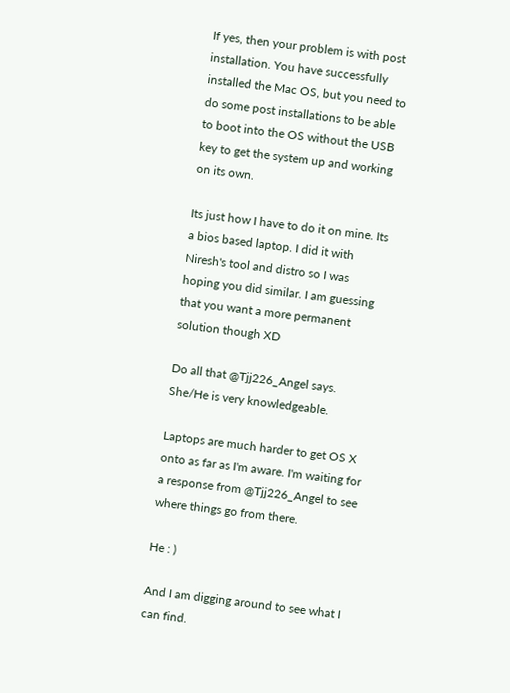If yes, then your problem is with post installation. You have successfully installed the Mac OS, but you need to do some post installations to be able to boot into the OS without the USB key to get the system up and working on its own.

Its just how I have to do it on mine. Its a bios based laptop. I did it with Niresh's tool and distro so I was hoping you did similar. I am guessing that you want a more permanent solution though XD

Do all that @Tjj226_Angel says. She/He is very knowledgeable.

Laptops are much harder to get OS X onto as far as I'm aware. I'm waiting for a response from @Tjj226_Angel to see where things go from there.

He : )

And I am digging around to see what I can find.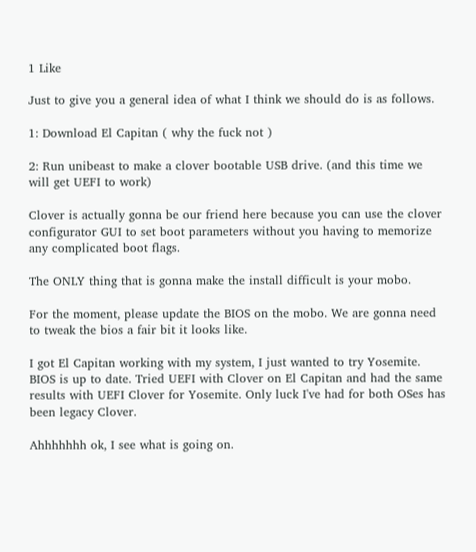1 Like

Just to give you a general idea of what I think we should do is as follows.

1: Download El Capitan ( why the fuck not )

2: Run unibeast to make a clover bootable USB drive. (and this time we will get UEFI to work)

Clover is actually gonna be our friend here because you can use the clover configurator GUI to set boot parameters without you having to memorize any complicated boot flags.

The ONLY thing that is gonna make the install difficult is your mobo.

For the moment, please update the BIOS on the mobo. We are gonna need to tweak the bios a fair bit it looks like.

I got El Capitan working with my system, I just wanted to try Yosemite. BIOS is up to date. Tried UEFI with Clover on El Capitan and had the same results with UEFI Clover for Yosemite. Only luck I've had for both OSes has been legacy Clover.

Ahhhhhhh ok, I see what is going on.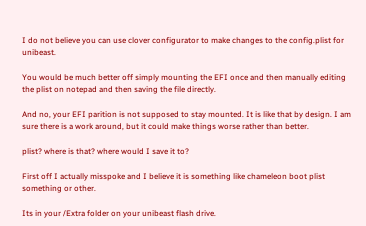I do not believe you can use clover configurator to make changes to the config.plist for unibeast.

You would be much better off simply mounting the EFI once and then manually editing the plist on notepad and then saving the file directly.

And no, your EFI parition is not supposed to stay mounted. It is like that by design. I am sure there is a work around, but it could make things worse rather than better.

plist? where is that? where would I save it to?

First off I actually misspoke and I believe it is something like chameleon boot plist something or other.

Its in your /Extra folder on your unibeast flash drive.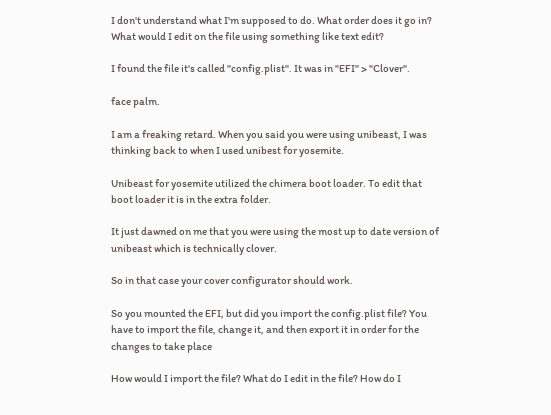I don't understand what I'm supposed to do. What order does it go in? What would I edit on the file using something like text edit?

I found the file it's called "config.plist". It was in "EFI" > "Clover".

face palm.

I am a freaking retard. When you said you were using unibeast, I was thinking back to when I used unibest for yosemite.

Unibeast for yosemite utilized the chimera boot loader. To edit that boot loader it is in the extra folder.

It just dawned on me that you were using the most up to date version of unibeast which is technically clover.

So in that case your cover configurator should work.

So you mounted the EFI, but did you import the config.plist file? You have to import the file, change it, and then export it in order for the changes to take place

How would I import the file? What do I edit in the file? How do I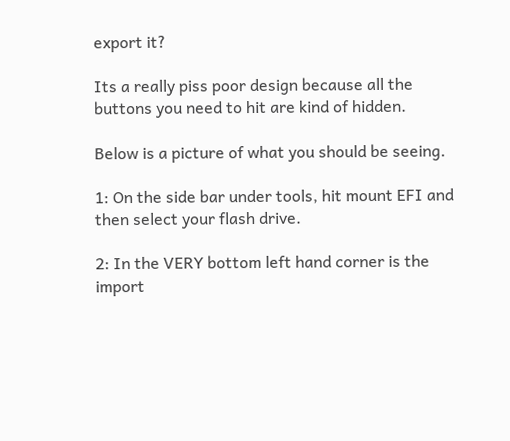export it?

Its a really piss poor design because all the buttons you need to hit are kind of hidden.

Below is a picture of what you should be seeing.

1: On the side bar under tools, hit mount EFI and then select your flash drive.

2: In the VERY bottom left hand corner is the import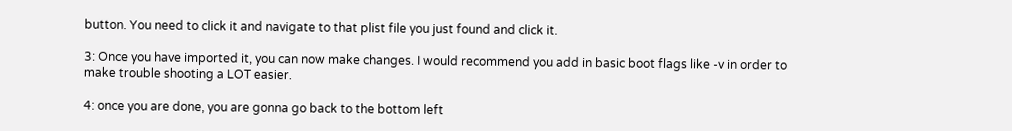button. You need to click it and navigate to that plist file you just found and click it.

3: Once you have imported it, you can now make changes. I would recommend you add in basic boot flags like -v in order to make trouble shooting a LOT easier.

4: once you are done, you are gonna go back to the bottom left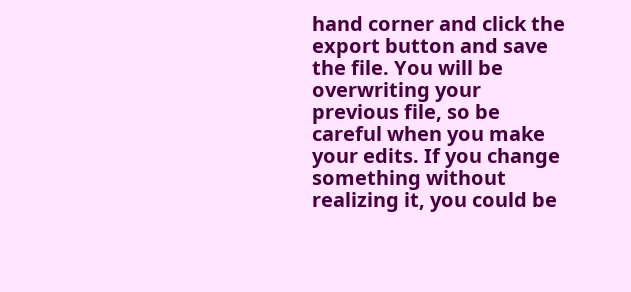hand corner and click the export button and save the file. You will be overwriting your previous file, so be careful when you make your edits. If you change something without realizing it, you could be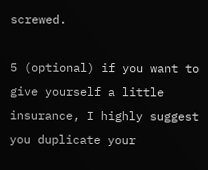screwed.

5 (optional) if you want to give yourself a little insurance, I highly suggest you duplicate your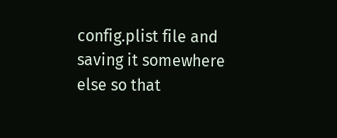config.plist file and saving it somewhere else so that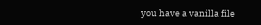you have a vanilla file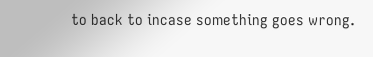to back to incase something goes wrong.